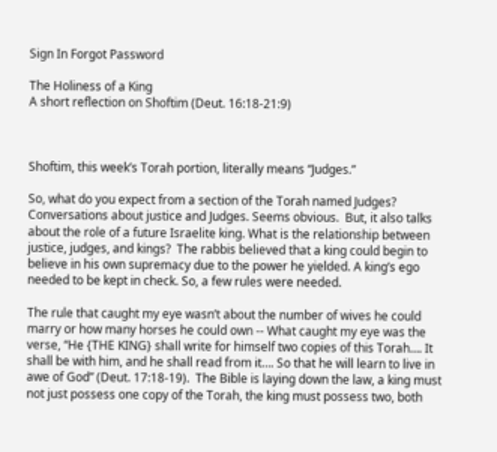Sign In Forgot Password

The Holiness of a King
A short reflection on Shoftim (Deut. 16:18-21:9)



Shoftim, this week’s Torah portion, literally means “Judges.”

So, what do you expect from a section of the Torah named Judges?  Conversations about justice and Judges. Seems obvious.  But, it also talks about the role of a future Israelite king. What is the relationship between justice, judges, and kings?  The rabbis believed that a king could begin to believe in his own supremacy due to the power he yielded. A king’s ego needed to be kept in check. So, a few rules were needed.

The rule that caught my eye wasn’t about the number of wives he could marry or how many horses he could own -- What caught my eye was the verse, “He {THE KING} shall write for himself two copies of this Torah…. It shall be with him, and he shall read from it…. So that he will learn to live in awe of God” (Deut. 17:18-19).  The Bible is laying down the law, a king must not just possess one copy of the Torah, the king must possess two, both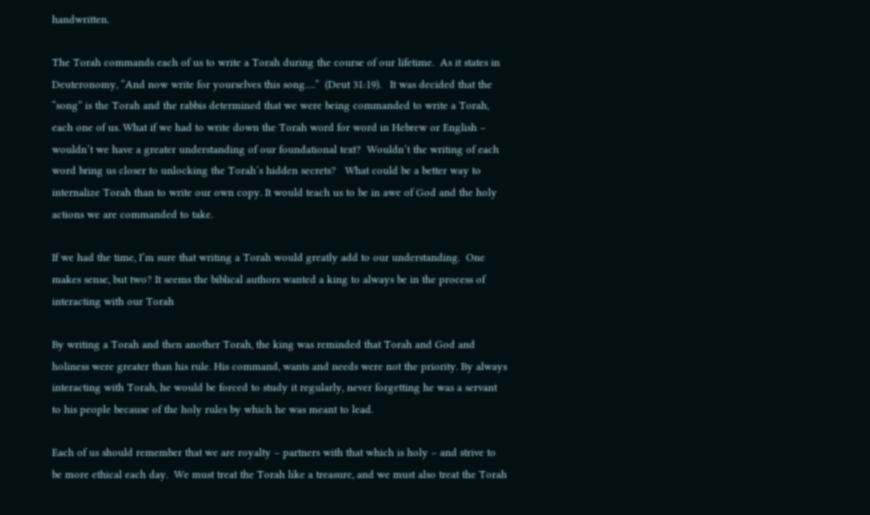handwritten.

The Torah commands each of us to write a Torah during the course of our lifetime.  As it states in Deuteronomy, “And now write for yourselves this song….”  (Deut 31:19).   It was decided that the “song” is the Torah and the rabbis determined that we were being commanded to write a Torah, each one of us. What if we had to write down the Torah word for word in Hebrew or English – wouldn’t we have a greater understanding of our foundational text?  Wouldn’t the writing of each word bring us closer to unlocking the Torah’s hidden secrets?   What could be a better way to internalize Torah than to write our own copy. It would teach us to be in awe of God and the holy actions we are commanded to take.

If we had the time, I’m sure that writing a Torah would greatly add to our understanding.  One makes sense, but two? It seems the biblical authors wanted a king to always be in the process of interacting with our Torah

By writing a Torah and then another Torah, the king was reminded that Torah and God and holiness were greater than his rule. His command, wants and needs were not the priority. By always interacting with Torah, he would be forced to study it regularly, never forgetting he was a servant to his people because of the holy rules by which he was meant to lead.

Each of us should remember that we are royalty – partners with that which is holy – and strive to be more ethical each day.  We must treat the Torah like a treasure, and we must also treat the Torah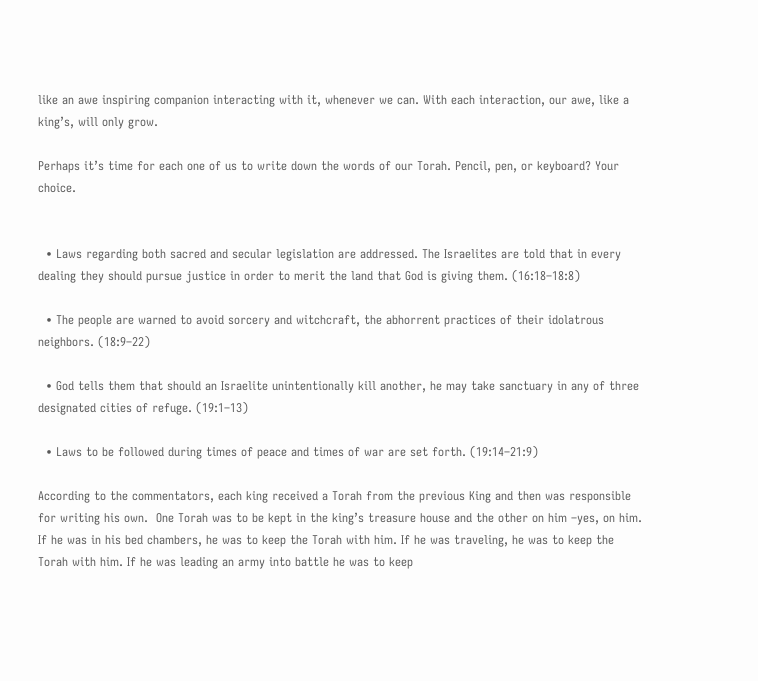like an awe inspiring companion interacting with it, whenever we can. With each interaction, our awe, like a king’s, will only grow.

Perhaps it’s time for each one of us to write down the words of our Torah. Pencil, pen, or keyboard? Your choice.


  • Laws regarding both sacred and secular legislation are addressed. The Israelites are told that in every dealing they should pursue justice in order to merit the land that God is giving them. (16:18–18:8)

  • The people are warned to avoid sorcery and witchcraft, the abhorrent practices of their idolatrous neighbors. (18:9–22)

  • God tells them that should an Israelite unintentionally kill another, he may take sanctuary in any of three designated cities of refuge. (19:1–13)

  • Laws to be followed during times of peace and times of war are set forth. (19:14–21:9)

According to the commentators, each king received a Torah from the previous King and then was responsible for writing his own.  One Torah was to be kept in the king’s treasure house and the other on him –yes, on him.   If he was in his bed chambers, he was to keep the Torah with him. If he was traveling, he was to keep the Torah with him. If he was leading an army into battle he was to keep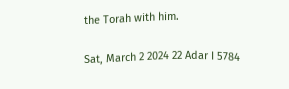the Torah with him.

Sat, March 2 2024 22 Adar I 5784